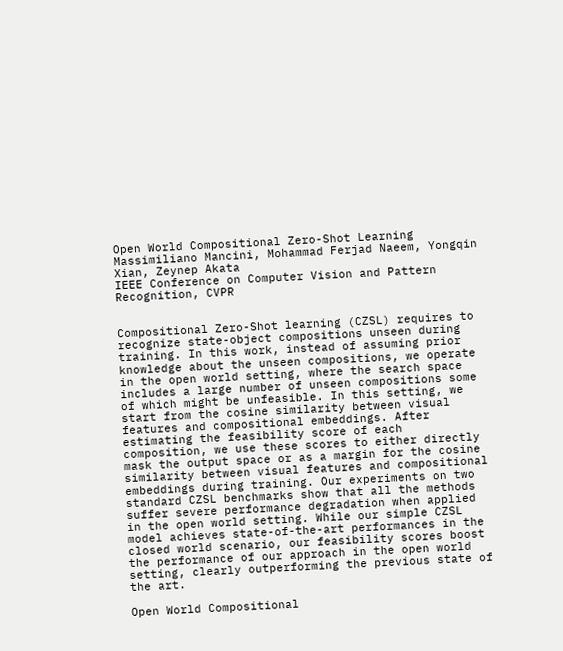Open World Compositional Zero-Shot Learning
Massimiliano Mancini, Mohammad Ferjad Naeem, Yongqin Xian, Zeynep Akata
IEEE Conference on Computer Vision and Pattern Recognition, CVPR


Compositional Zero-Shot learning (CZSL) requires to recognize state-object compositions unseen during training. In this work, instead of assuming prior knowledge about the unseen compositions, we operate in the open world setting, where the search space includes a large number of unseen compositions some of which might be unfeasible. In this setting, we start from the cosine similarity between visual features and compositional embeddings. After estimating the feasibility score of each composition, we use these scores to either directly mask the output space or as a margin for the cosine similarity between visual features and compositional embeddings during training. Our experiments on two standard CZSL benchmarks show that all the methods suffer severe performance degradation when applied in the open world setting. While our simple CZSL model achieves state-of-the-art performances in the closed world scenario, our feasibility scores boost the performance of our approach in the open world setting, clearly outperforming the previous state of the art.

Open World Compositional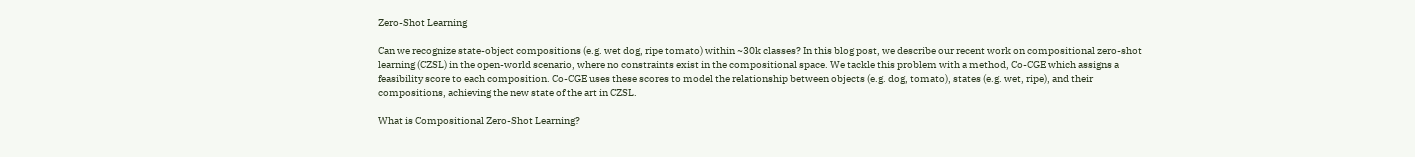Zero-Shot Learning

Can we recognize state-object compositions (e.g. wet dog, ripe tomato) within ~30k classes? In this blog post, we describe our recent work on compositional zero-shot learning (CZSL) in the open-world scenario, where no constraints exist in the compositional space. We tackle this problem with a method, Co-CGE which assigns a feasibility score to each composition. Co-CGE uses these scores to model the relationship between objects (e.g. dog, tomato), states (e.g. wet, ripe), and their compositions, achieving the new state of the art in CZSL.

What is Compositional Zero-Shot Learning?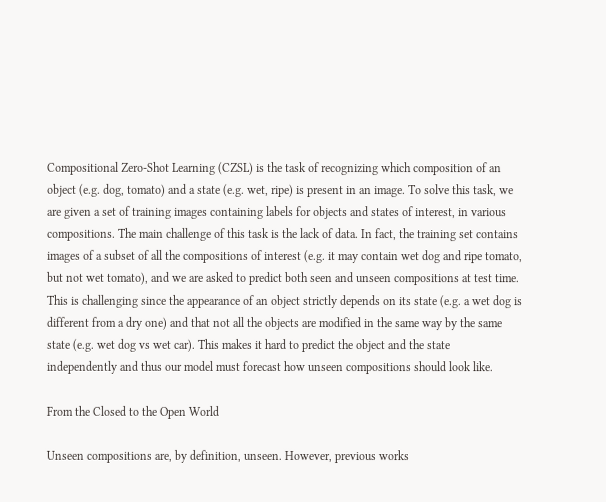Compositional Zero-Shot Learning (CZSL) is the task of recognizing which composition of an object (e.g. dog, tomato) and a state (e.g. wet, ripe) is present in an image. To solve this task, we are given a set of training images containing labels for objects and states of interest, in various compositions. The main challenge of this task is the lack of data. In fact, the training set contains images of a subset of all the compositions of interest (e.g. it may contain wet dog and ripe tomato, but not wet tomato), and we are asked to predict both seen and unseen compositions at test time. This is challenging since the appearance of an object strictly depends on its state (e.g. a wet dog is different from a dry one) and that not all the objects are modified in the same way by the same state (e.g. wet dog vs wet car). This makes it hard to predict the object and the state independently and thus our model must forecast how unseen compositions should look like.

From the Closed to the Open World

Unseen compositions are, by definition, unseen. However, previous works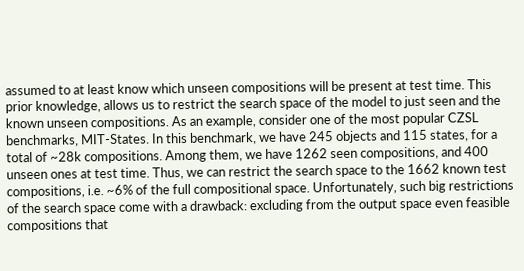assumed to at least know which unseen compositions will be present at test time. This prior knowledge, allows us to restrict the search space of the model to just seen and the known unseen compositions. As an example, consider one of the most popular CZSL benchmarks, MIT-States. In this benchmark, we have 245 objects and 115 states, for a total of ~28k compositions. Among them, we have 1262 seen compositions, and 400 unseen ones at test time. Thus, we can restrict the search space to the 1662 known test compositions, i.e. ~6% of the full compositional space. Unfortunately, such big restrictions of the search space come with a drawback: excluding from the output space even feasible compositions that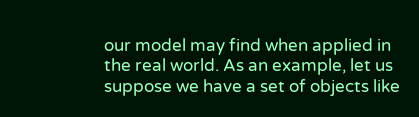our model may find when applied in the real world. As an example, let us suppose we have a set of objects like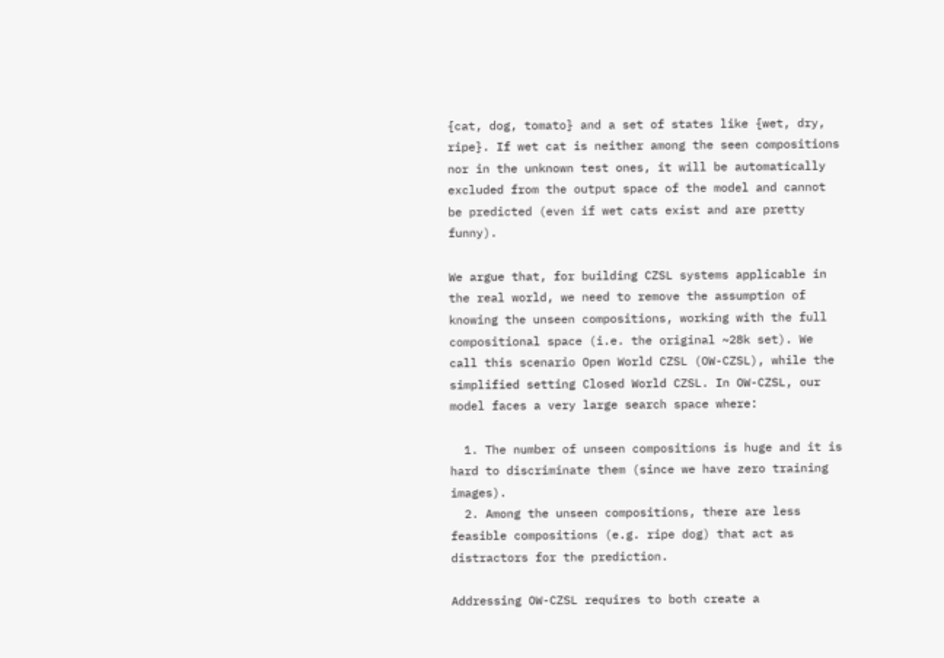{cat, dog, tomato} and a set of states like {wet, dry, ripe}. If wet cat is neither among the seen compositions nor in the unknown test ones, it will be automatically excluded from the output space of the model and cannot be predicted (even if wet cats exist and are pretty funny).

We argue that, for building CZSL systems applicable in the real world, we need to remove the assumption of knowing the unseen compositions, working with the full compositional space (i.e. the original ~28k set). We call this scenario Open World CZSL (OW-CZSL), while the simplified setting Closed World CZSL. In OW-CZSL, our model faces a very large search space where:

  1. The number of unseen compositions is huge and it is hard to discriminate them (since we have zero training images).
  2. Among the unseen compositions, there are less feasible compositions (e.g. ripe dog) that act as distractors for the prediction.

Addressing OW-CZSL requires to both create a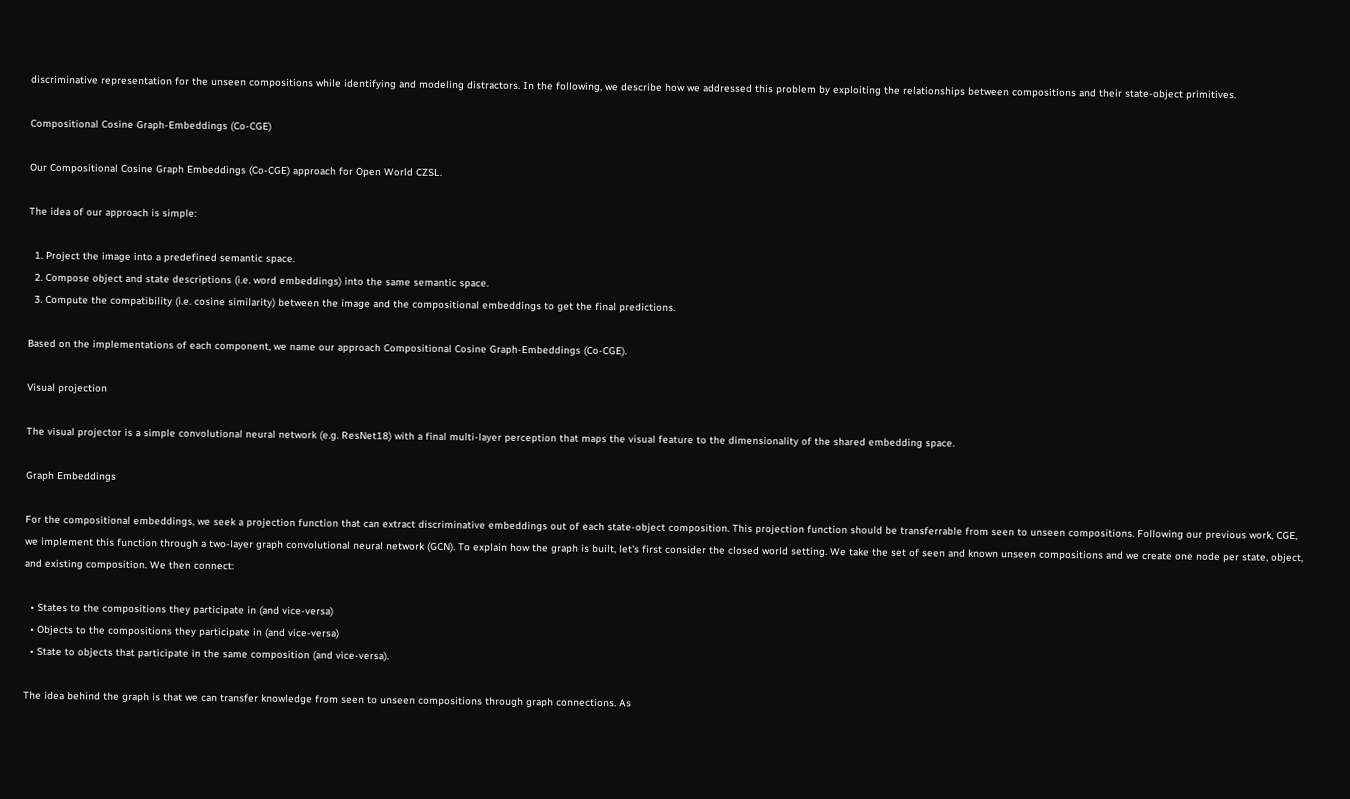discriminative representation for the unseen compositions while identifying and modeling distractors. In the following, we describe how we addressed this problem by exploiting the relationships between compositions and their state-object primitives.

Compositional Cosine Graph-Embeddings (Co-CGE)

Our Compositional Cosine Graph Embeddings (Co-CGE) approach for Open World CZSL.

The idea of our approach is simple:

  1. Project the image into a predefined semantic space.
  2. Compose object and state descriptions (i.e. word embeddings) into the same semantic space.
  3. Compute the compatibility (i.e. cosine similarity) between the image and the compositional embeddings to get the final predictions.

Based on the implementations of each component, we name our approach Compositional Cosine Graph-Embeddings (Co-CGE).

Visual projection

The visual projector is a simple convolutional neural network (e.g. ResNet18) with a final multi-layer perception that maps the visual feature to the dimensionality of the shared embedding space.

Graph Embeddings

For the compositional embeddings, we seek a projection function that can extract discriminative embeddings out of each state-object composition. This projection function should be transferrable from seen to unseen compositions. Following our previous work, CGE, we implement this function through a two-layer graph convolutional neural network (GCN). To explain how the graph is built, let's first consider the closed world setting. We take the set of seen and known unseen compositions and we create one node per state, object, and existing composition. We then connect:

  • States to the compositions they participate in (and vice-versa)
  • Objects to the compositions they participate in (and vice-versa)
  • State to objects that participate in the same composition (and vice-versa).

The idea behind the graph is that we can transfer knowledge from seen to unseen compositions through graph connections. As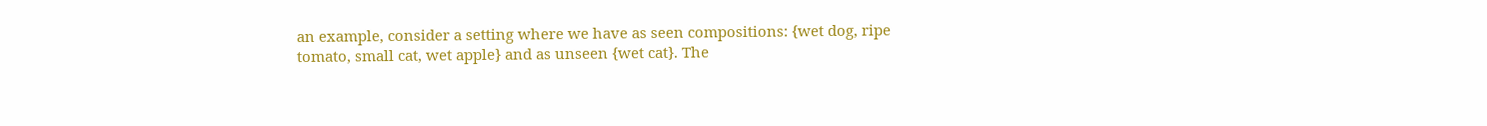an example, consider a setting where we have as seen compositions: {wet dog, ripe tomato, small cat, wet apple} and as unseen {wet cat}. The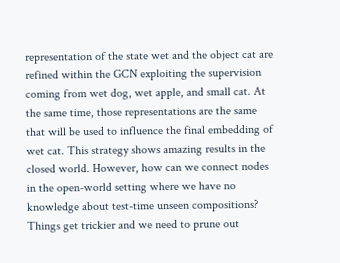representation of the state wet and the object cat are refined within the GCN exploiting the supervision coming from wet dog, wet apple, and small cat. At the same time, those representations are the same that will be used to influence the final embedding of wet cat. This strategy shows amazing results in the closed world. However, how can we connect nodes in the open-world setting where we have no knowledge about test-time unseen compositions? Things get trickier and we need to prune out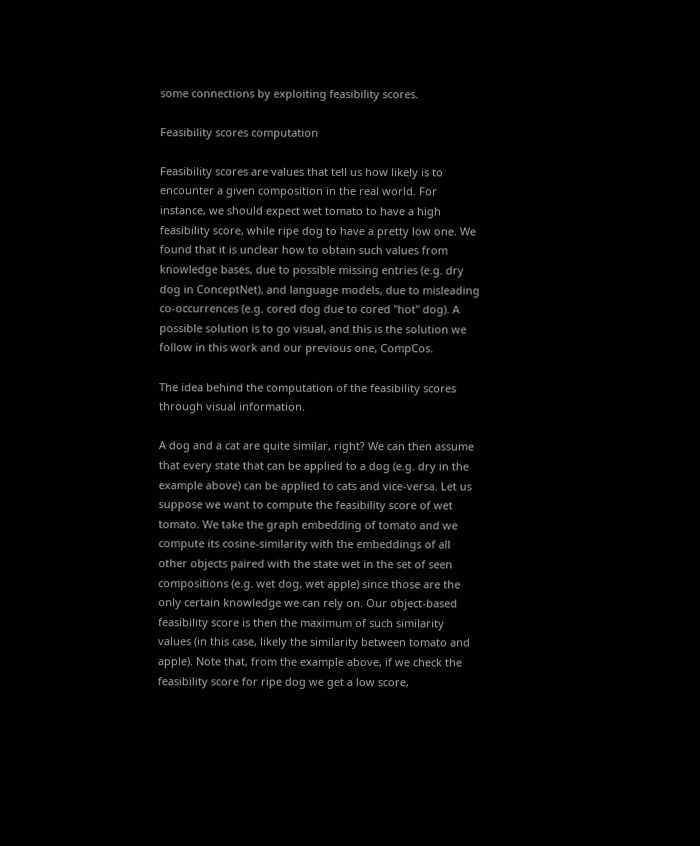some connections by exploiting feasibility scores.

Feasibility scores computation

Feasibility scores are values that tell us how likely is to encounter a given composition in the real world. For instance, we should expect wet tomato to have a high feasibility score, while ripe dog to have a pretty low one. We found that it is unclear how to obtain such values from knowledge bases, due to possible missing entries (e.g. dry dog in ConceptNet), and language models, due to misleading co-occurrences (e.g. cored dog due to cored "hot" dog). A possible solution is to go visual, and this is the solution we follow in this work and our previous one, CompCos.

The idea behind the computation of the feasibility scores through visual information.

A dog and a cat are quite similar, right? We can then assume that every state that can be applied to a dog (e.g. dry in the example above) can be applied to cats and vice-versa. Let us suppose we want to compute the feasibility score of wet tomato. We take the graph embedding of tomato and we compute its cosine-similarity with the embeddings of all other objects paired with the state wet in the set of seen compositions (e.g. wet dog, wet apple) since those are the only certain knowledge we can rely on. Our object-based feasibility score is then the maximum of such similarity values (in this case, likely the similarity between tomato and apple). Note that, from the example above, if we check the feasibility score for ripe dog we get a low score,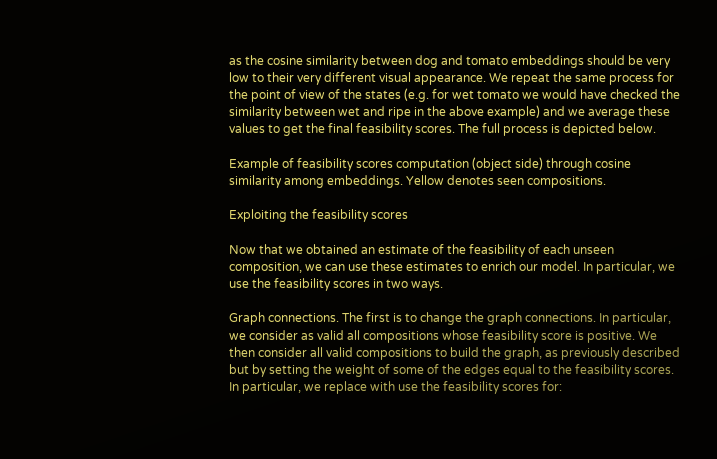as the cosine similarity between dog and tomato embeddings should be very low to their very different visual appearance. We repeat the same process for the point of view of the states (e.g. for wet tomato we would have checked the similarity between wet and ripe in the above example) and we average these values to get the final feasibility scores. The full process is depicted below.

Example of feasibility scores computation (object side) through cosine similarity among embeddings. Yellow denotes seen compositions.

Exploiting the feasibility scores

Now that we obtained an estimate of the feasibility of each unseen composition, we can use these estimates to enrich our model. In particular, we use the feasibility scores in two ways.

Graph connections. The first is to change the graph connections. In particular, we consider as valid all compositions whose feasibility score is positive. We then consider all valid compositions to build the graph, as previously described but by setting the weight of some of the edges equal to the feasibility scores. In particular, we replace with use the feasibility scores for: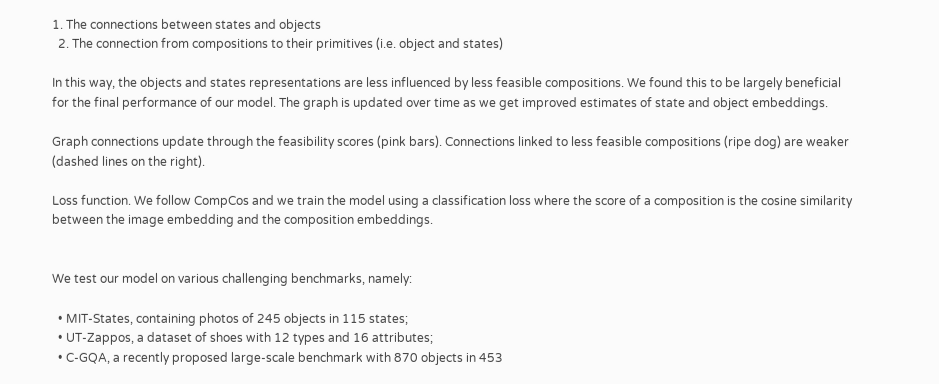1. The connections between states and objects
  2. The connection from compositions to their primitives (i.e. object and states)

In this way, the objects and states representations are less influenced by less feasible compositions. We found this to be largely beneficial for the final performance of our model. The graph is updated over time as we get improved estimates of state and object embeddings.

Graph connections update through the feasibility scores (pink bars). Connections linked to less feasible compositions (ripe dog) are weaker (dashed lines on the right).

Loss function. We follow CompCos and we train the model using a classification loss where the score of a composition is the cosine similarity between the image embedding and the composition embeddings.


We test our model on various challenging benchmarks, namely:

  • MIT-States, containing photos of 245 objects in 115 states;
  • UT-Zappos, a dataset of shoes with 12 types and 16 attributes;
  • C-GQA, a recently proposed large-scale benchmark with 870 objects in 453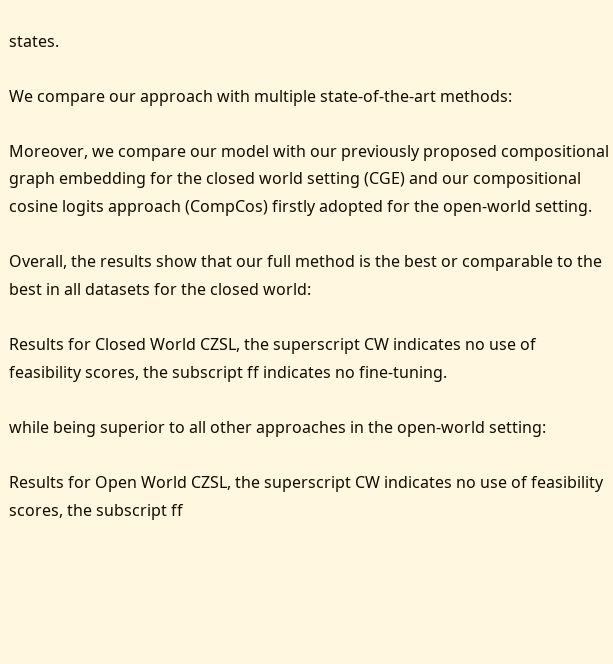states.

We compare our approach with multiple state-of-the-art methods:

Moreover, we compare our model with our previously proposed compositional graph embedding for the closed world setting (CGE) and our compositional cosine logits approach (CompCos) firstly adopted for the open-world setting.

Overall, the results show that our full method is the best or comparable to the best in all datasets for the closed world:

Results for Closed World CZSL, the superscript CW indicates no use of feasibility scores, the subscript ff indicates no fine-tuning.

while being superior to all other approaches in the open-world setting:

Results for Open World CZSL, the superscript CW indicates no use of feasibility scores, the subscript ff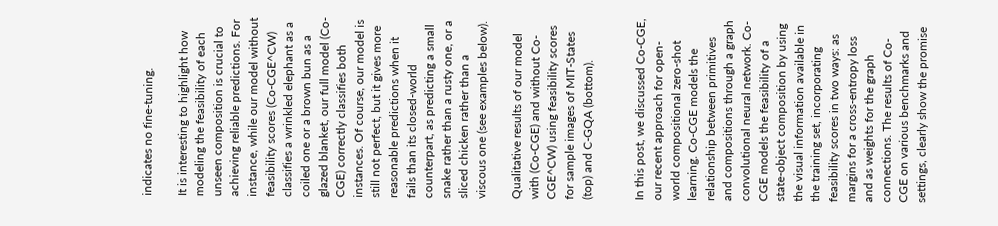indicates no fine-tuning.

It is interesting to highlight how modeling the feasibility of each unseen composition is crucial to achieving reliable predictions. For instance, while our model without feasibility scores (Co-CGE^CW) classifies a wrinkled elephant as a coiled one or a brown bun as a glazed blanket, our full model (Co-CGE) correctly classifies both instances. Of course, our model is still not perfect, but it gives more reasonable predictions when it fails than its closed-world counterpart, as predicting a small snake rather than a rusty one, or a sliced chicken rather than a viscous one (see examples below).

Qualitative results of our model with (Co-CGE) and without Co-CGE^CW) using feasibility scores for sample images of MIT-States (top) and C-GQA (bottom).


In this post, we discussed Co-CGE, our recent approach for open-world compositional zero-shot learning. Co-CGE models the relationship between primitives and compositions through a graph convolutional neural network. Co-CGE models the feasibility of a state-object composition by using the visual information available in the training set, incorporating feasibility scores in two ways: as margins for a cross-entropy loss and as weights for the graph connections. The results of Co-CGE on various benchmarks and settings, clearly show the promise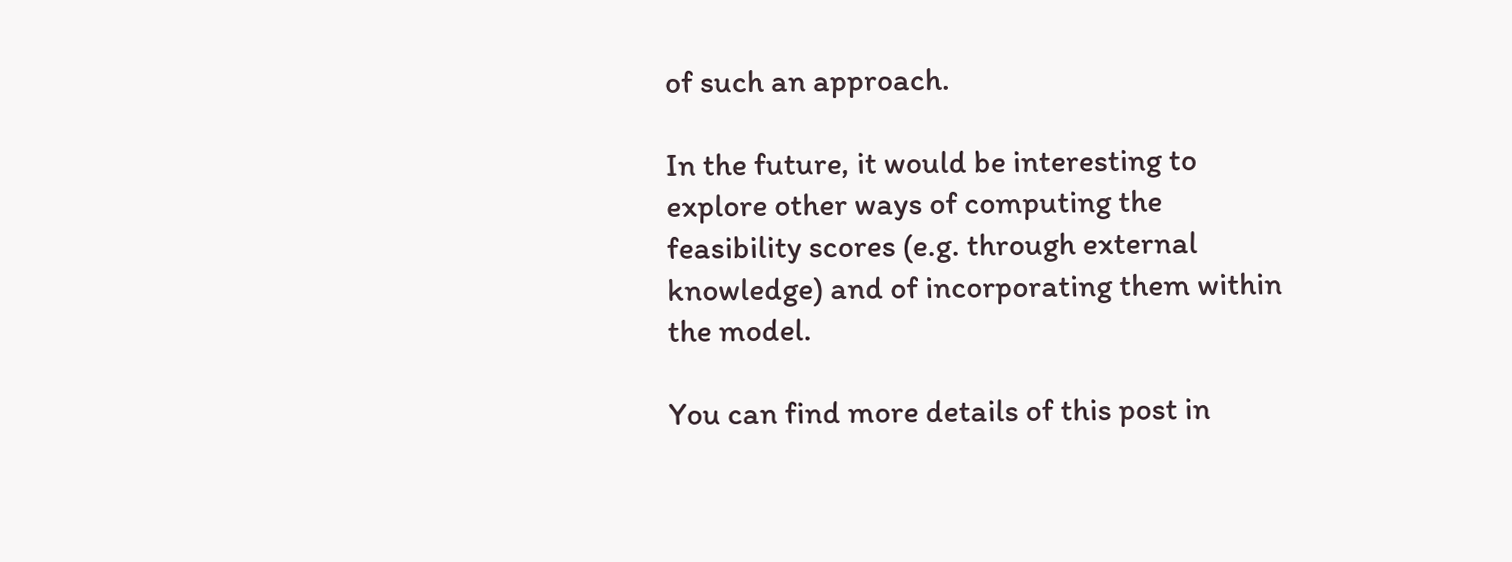of such an approach.

In the future, it would be interesting to explore other ways of computing the feasibility scores (e.g. through external knowledge) and of incorporating them within the model.

You can find more details of this post in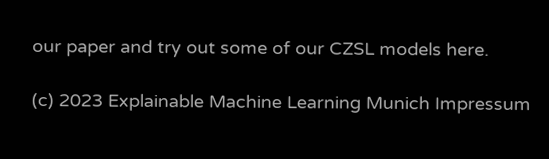our paper and try out some of our CZSL models here.

(c) 2023 Explainable Machine Learning Munich Impressum